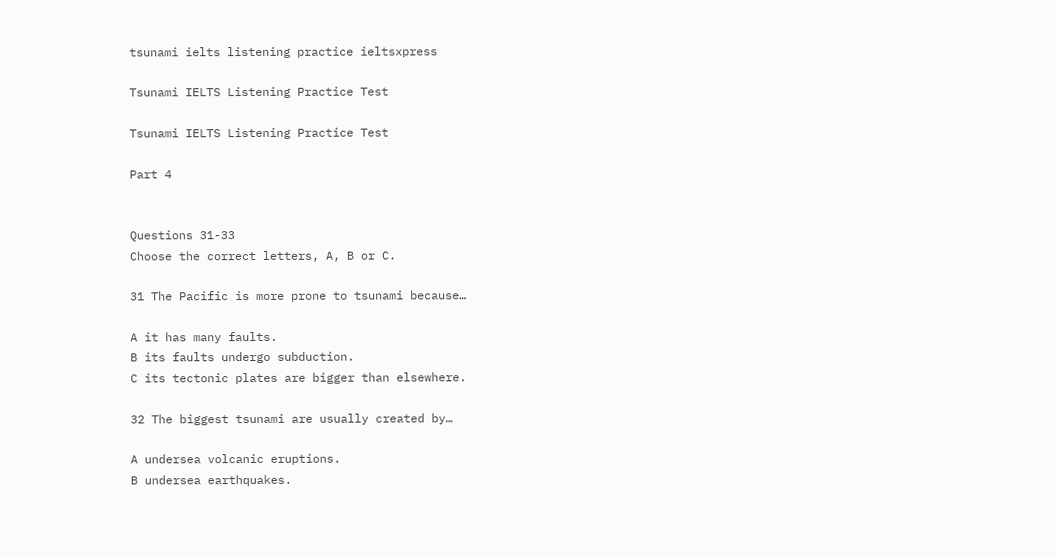tsunami ielts listening practice ieltsxpress

Tsunami IELTS Listening Practice Test

Tsunami IELTS Listening Practice Test

Part 4


Questions 31-33
Choose the correct letters, A, B or C.

31 The Pacific is more prone to tsunami because…

A it has many faults.
B its faults undergo subduction.
C its tectonic plates are bigger than elsewhere.

32 The biggest tsunami are usually created by…

A undersea volcanic eruptions.
B undersea earthquakes.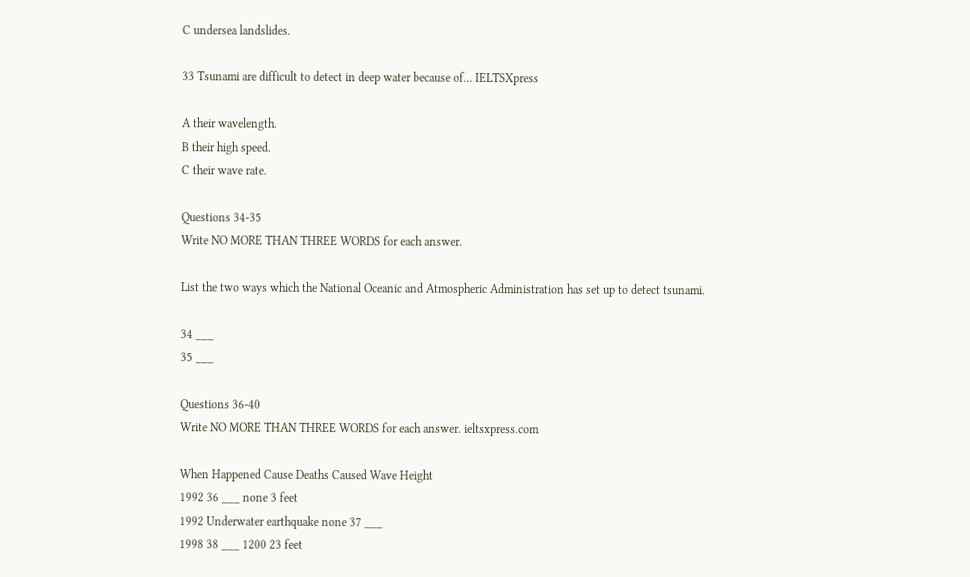C undersea landslides.

33 Tsunami are difficult to detect in deep water because of… IELTSXpress

A their wavelength.
B their high speed.
C their wave rate.

Questions 34-35
Write NO MORE THAN THREE WORDS for each answer.

List the two ways which the National Oceanic and Atmospheric Administration has set up to detect tsunami.

34 ___
35 ___

Questions 36-40
Write NO MORE THAN THREE WORDS for each answer. ieltsxpress.com

When Happened Cause Deaths Caused Wave Height
1992 36 ___ none 3 feet
1992 Underwater earthquake none 37 ___
1998 38 ___ 1200 23 feet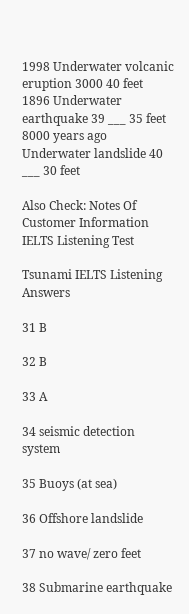1998 Underwater volcanic eruption 3000 40 feet
1896 Underwater earthquake 39 ___ 35 feet
8000 years ago Underwater landslide 40 ___ 30 feet

Also Check: Notes Of Customer Information IELTS Listening Test

Tsunami IELTS Listening Answers

31 B

32 B

33 A

34 seismic detection system

35 Buoys (at sea)

36 Offshore landslide

37 no wave/ zero feet

38 Submarine earthquake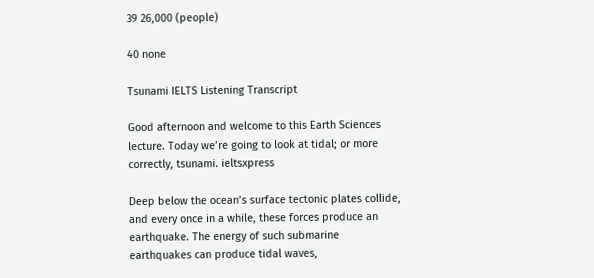39 26,000 (people)

40 none

Tsunami IELTS Listening Transcript

Good afternoon and welcome to this Earth Sciences lecture. Today we’re going to look at tidal; or more correctly, tsunami. ieltsxpress

Deep below the ocean’s surface tectonic plates collide, and every once in a while, these forces produce an earthquake. The energy of such submarine earthquakes can produce tidal waves,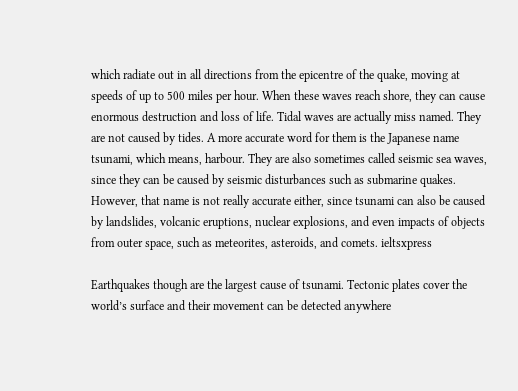which radiate out in all directions from the epicentre of the quake, moving at speeds of up to 500 miles per hour. When these waves reach shore, they can cause enormous destruction and loss of life. Tidal waves are actually miss named. They are not caused by tides. A more accurate word for them is the Japanese name tsunami, which means, harbour. They are also sometimes called seismic sea waves, since they can be caused by seismic disturbances such as submarine quakes. However, that name is not really accurate either, since tsunami can also be caused by landslides, volcanic eruptions, nuclear explosions, and even impacts of objects from outer space, such as meteorites, asteroids, and comets. ieltsxpress

Earthquakes though are the largest cause of tsunami. Tectonic plates cover the world’s surface and their movement can be detected anywhere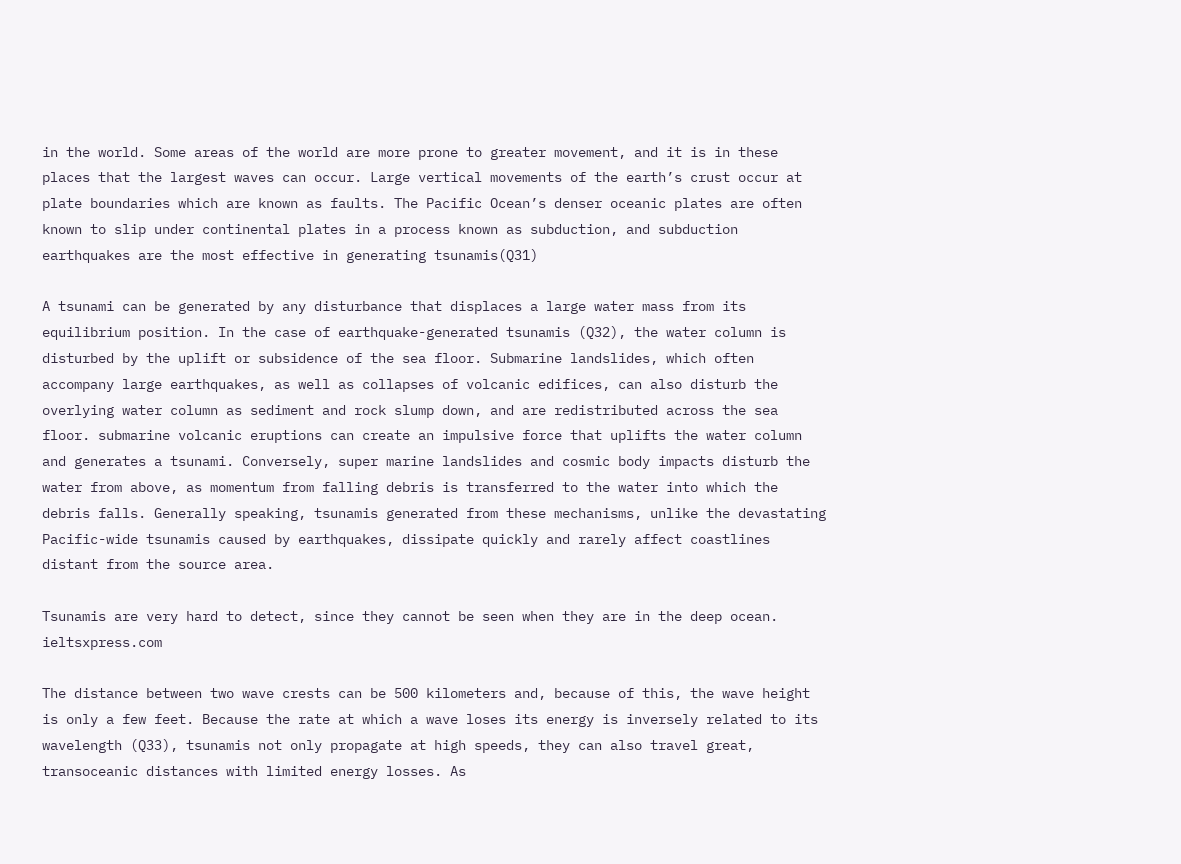in the world. Some areas of the world are more prone to greater movement, and it is in these places that the largest waves can occur. Large vertical movements of the earth’s crust occur at plate boundaries which are known as faults. The Pacific Ocean’s denser oceanic plates are often known to slip under continental plates in a process known as subduction, and subduction earthquakes are the most effective in generating tsunamis(Q31)

A tsunami can be generated by any disturbance that displaces a large water mass from its equilibrium position. In the case of earthquake-generated tsunamis (Q32), the water column is disturbed by the uplift or subsidence of the sea floor. Submarine landslides, which often accompany large earthquakes, as well as collapses of volcanic edifices, can also disturb the overlying water column as sediment and rock slump down, and are redistributed across the sea floor. submarine volcanic eruptions can create an impulsive force that uplifts the water column and generates a tsunami. Conversely, super marine landslides and cosmic body impacts disturb the water from above, as momentum from falling debris is transferred to the water into which the debris falls. Generally speaking, tsunamis generated from these mechanisms, unlike the devastating Pacific-wide tsunamis caused by earthquakes, dissipate quickly and rarely affect coastlines distant from the source area.

Tsunamis are very hard to detect, since they cannot be seen when they are in the deep ocean. ieltsxpress.com

The distance between two wave crests can be 500 kilometers and, because of this, the wave height is only a few feet. Because the rate at which a wave loses its energy is inversely related to its wavelength (Q33), tsunamis not only propagate at high speeds, they can also travel great, transoceanic distances with limited energy losses. As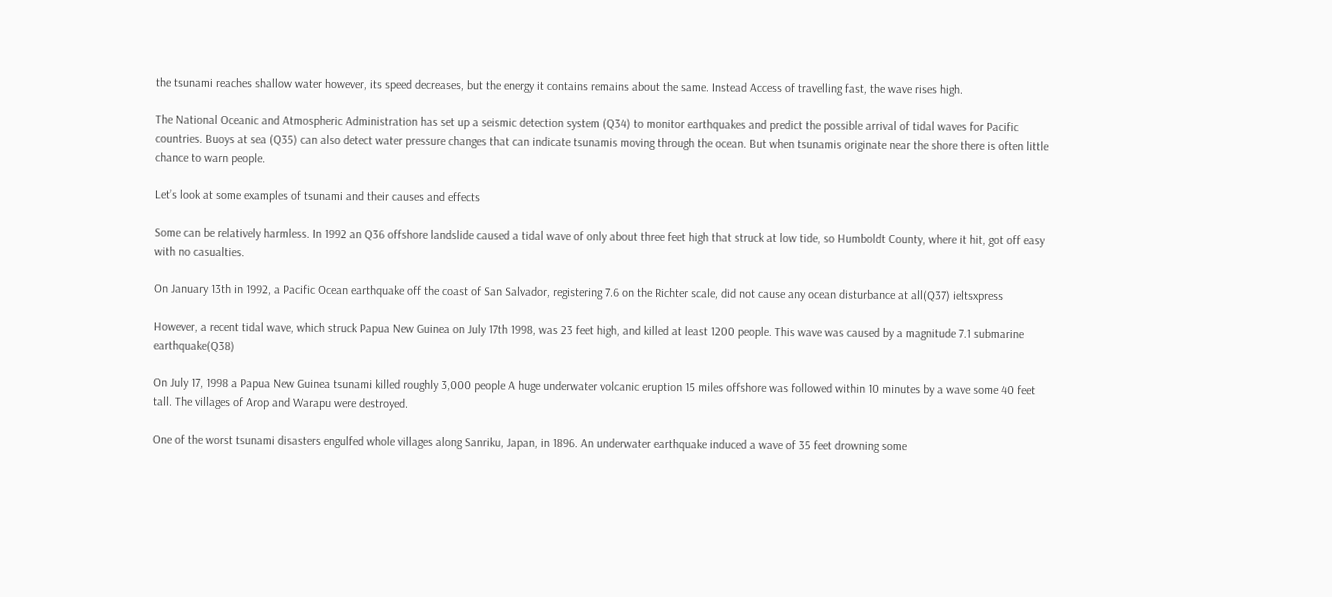the tsunami reaches shallow water however, its speed decreases, but the energy it contains remains about the same. Instead Access of travelling fast, the wave rises high.

The National Oceanic and Atmospheric Administration has set up a seismic detection system (Q34) to monitor earthquakes and predict the possible arrival of tidal waves for Pacific countries. Buoys at sea (Q35) can also detect water pressure changes that can indicate tsunamis moving through the ocean. But when tsunamis originate near the shore there is often little chance to warn people.

Let’s look at some examples of tsunami and their causes and effects

Some can be relatively harmless. In 1992 an Q36 offshore landslide caused a tidal wave of only about three feet high that struck at low tide, so Humboldt County, where it hit, got off easy with no casualties.

On January 13th in 1992, a Pacific Ocean earthquake off the coast of San Salvador, registering 7.6 on the Richter scale, did not cause any ocean disturbance at all(Q37) ieltsxpress

However, a recent tidal wave, which struck Papua New Guinea on July 17th 1998, was 23 feet high, and killed at least 1200 people. This wave was caused by a magnitude 7.1 submarine earthquake(Q38)

On July 17, 1998 a Papua New Guinea tsunami killed roughly 3,000 people A huge underwater volcanic eruption 15 miles offshore was followed within 10 minutes by a wave some 40 feet tall. The villages of Arop and Warapu were destroyed.

One of the worst tsunami disasters engulfed whole villages along Sanriku, Japan, in 1896. An underwater earthquake induced a wave of 35 feet drowning some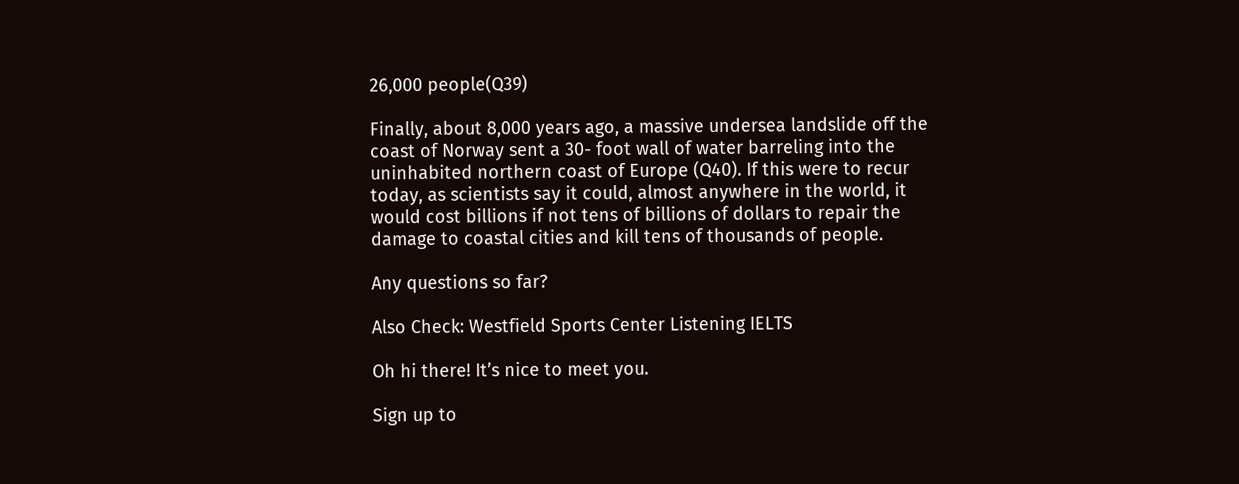26,000 people(Q39)

Finally, about 8,000 years ago, a massive undersea landslide off the coast of Norway sent a 30- foot wall of water barreling into the uninhabited northern coast of Europe (Q40). If this were to recur today, as scientists say it could, almost anywhere in the world, it would cost billions if not tens of billions of dollars to repair the damage to coastal cities and kill tens of thousands of people.

Any questions so far?

Also Check: Westfield Sports Center Listening IELTS

Oh hi there! It’s nice to meet you.

Sign up to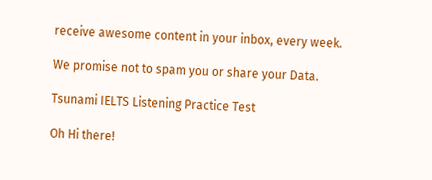receive awesome content in your inbox, every week.

We promise not to spam you or share your Data.

Tsunami IELTS Listening Practice Test

Oh Hi there!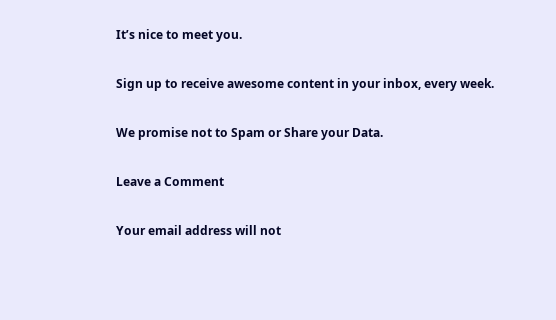It’s nice to meet you.

Sign up to receive awesome content in your inbox, every week.

We promise not to Spam or Share your Data.

Leave a Comment

Your email address will not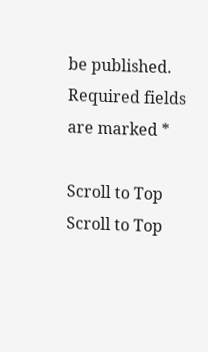be published. Required fields are marked *

Scroll to Top
Scroll to Top